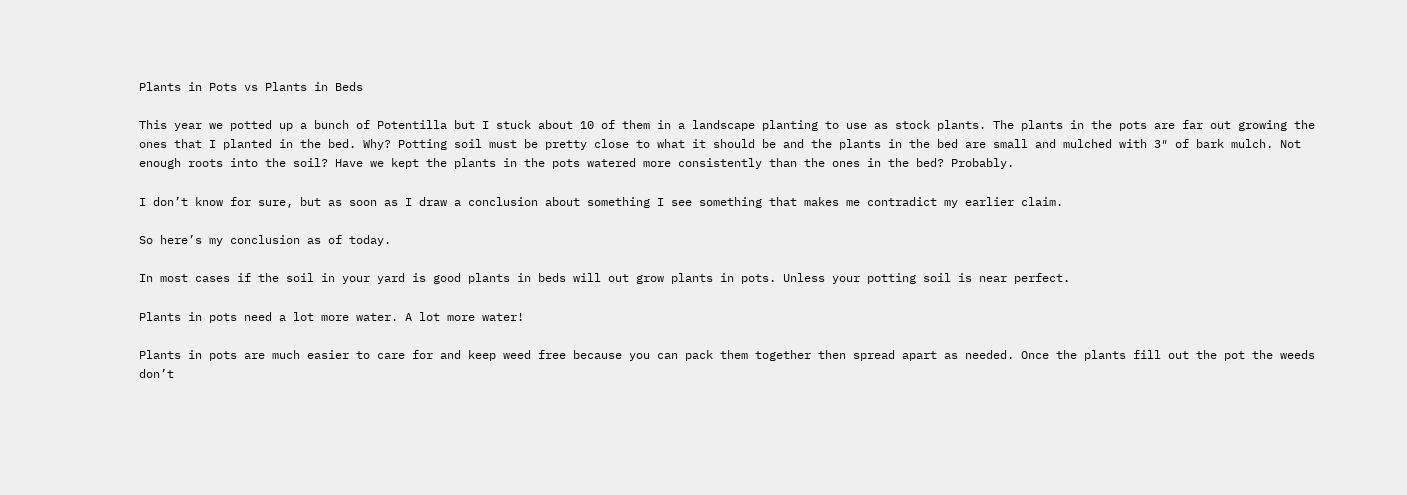Plants in Pots vs Plants in Beds

This year we potted up a bunch of Potentilla but I stuck about 10 of them in a landscape planting to use as stock plants. The plants in the pots are far out growing the ones that I planted in the bed. Why? Potting soil must be pretty close to what it should be and the plants in the bed are small and mulched with 3″ of bark mulch. Not enough roots into the soil? Have we kept the plants in the pots watered more consistently than the ones in the bed? Probably.

I don’t know for sure, but as soon as I draw a conclusion about something I see something that makes me contradict my earlier claim.

So here’s my conclusion as of today.

In most cases if the soil in your yard is good plants in beds will out grow plants in pots. Unless your potting soil is near perfect.

Plants in pots need a lot more water. A lot more water!

Plants in pots are much easier to care for and keep weed free because you can pack them together then spread apart as needed. Once the plants fill out the pot the weeds don’t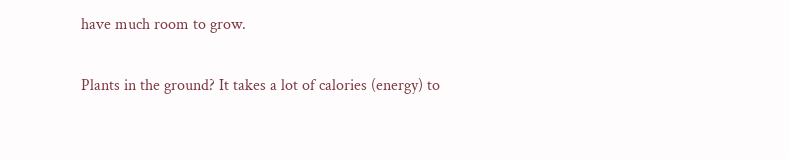have much room to grow.

Plants in the ground? It takes a lot of calories (energy) to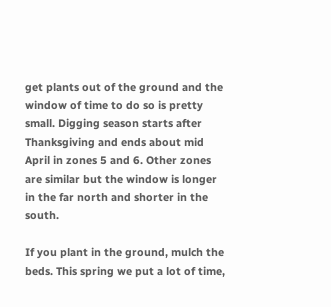get plants out of the ground and the window of time to do so is pretty small. Digging season starts after Thanksgiving and ends about mid April in zones 5 and 6. Other zones are similar but the window is longer in the far north and shorter in the south.

If you plant in the ground, mulch the beds. This spring we put a lot of time,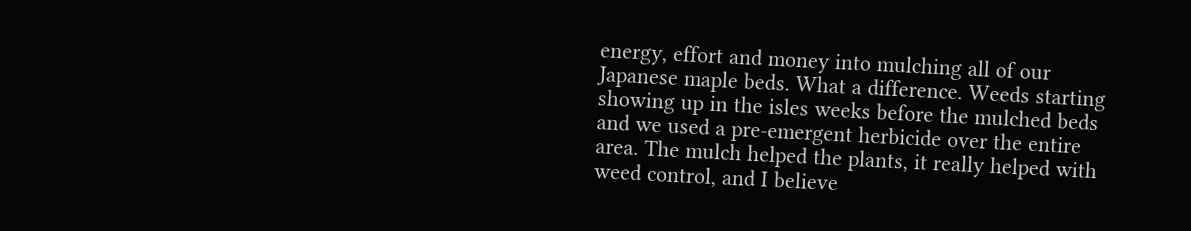energy, effort and money into mulching all of our Japanese maple beds. What a difference. Weeds starting showing up in the isles weeks before the mulched beds and we used a pre-emergent herbicide over the entire area. The mulch helped the plants, it really helped with weed control, and I believe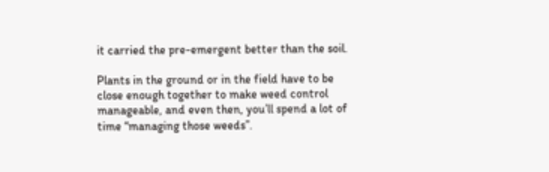it carried the pre-emergent better than the soil.

Plants in the ground or in the field have to be close enough together to make weed control manageable, and even then, you’ll spend a lot of time “managing those weeds”.